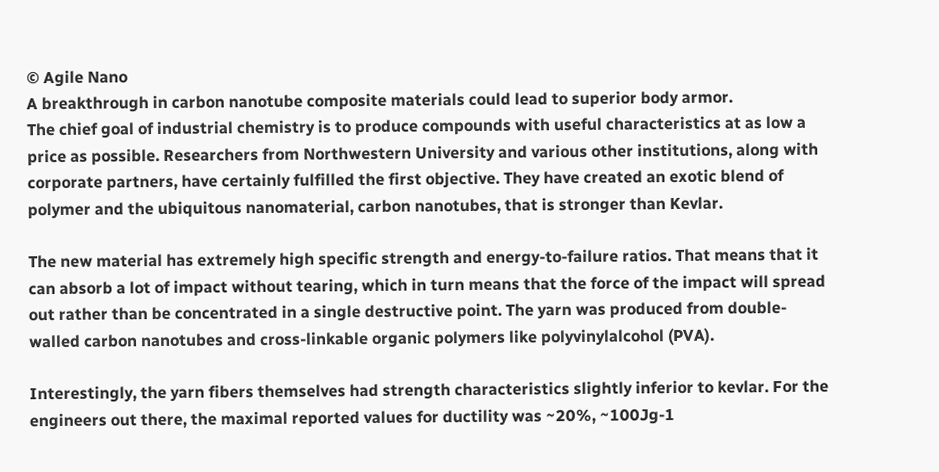© Agile Nano
A breakthrough in carbon nanotube composite materials could lead to superior body armor.
The chief goal of industrial chemistry is to produce compounds with useful characteristics at as low a price as possible. Researchers from Northwestern University and various other institutions, along with corporate partners, have certainly fulfilled the first objective. They have created an exotic blend of polymer and the ubiquitous nanomaterial, carbon nanotubes, that is stronger than Kevlar.

The new material has extremely high specific strength and energy-to-failure ratios. That means that it can absorb a lot of impact without tearing, which in turn means that the force of the impact will spread out rather than be concentrated in a single destructive point. The yarn was produced from double-walled carbon nanotubes and cross-linkable organic polymers like polyvinylalcohol (PVA).

Interestingly, the yarn fibers themselves had strength characteristics slightly inferior to kevlar. For the engineers out there, the maximal reported values for ductility was ~20%, ~100Jg-1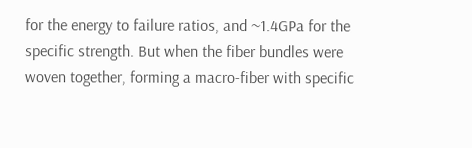for the energy to failure ratios, and ~1.4GPa for the specific strength. But when the fiber bundles were woven together, forming a macro-fiber with specific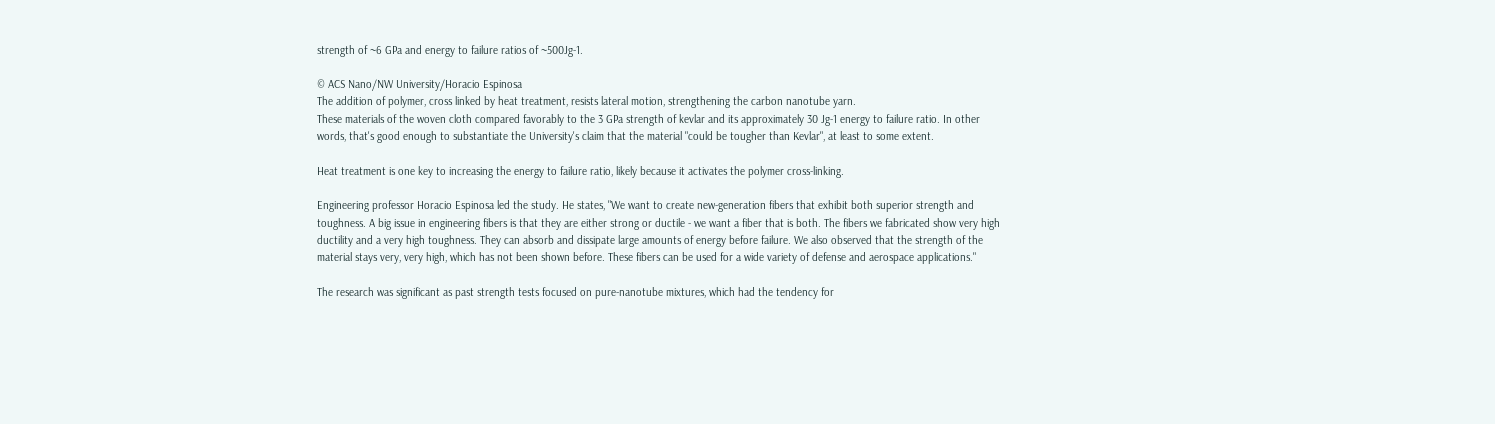strength of ~6 GPa and energy to failure ratios of ~500Jg-1.

© ACS Nano/NW University/Horacio Espinosa
The addition of polymer, cross linked by heat treatment, resists lateral motion, strengthening the carbon nanotube yarn.
These materials of the woven cloth compared favorably to the 3 GPa strength of kevlar and its approximately 30 Jg-1 energy to failure ratio. In other words, that's good enough to substantiate the University's claim that the material "could be tougher than Kevlar", at least to some extent.

Heat treatment is one key to increasing the energy to failure ratio, likely because it activates the polymer cross-linking.

Engineering professor Horacio Espinosa led the study. He states, "We want to create new-generation fibers that exhibit both superior strength and toughness. A big issue in engineering fibers is that they are either strong or ductile - we want a fiber that is both. The fibers we fabricated show very high ductility and a very high toughness. They can absorb and dissipate large amounts of energy before failure. We also observed that the strength of the material stays very, very high, which has not been shown before. These fibers can be used for a wide variety of defense and aerospace applications."

The research was significant as past strength tests focused on pure-nanotube mixtures, which had the tendency for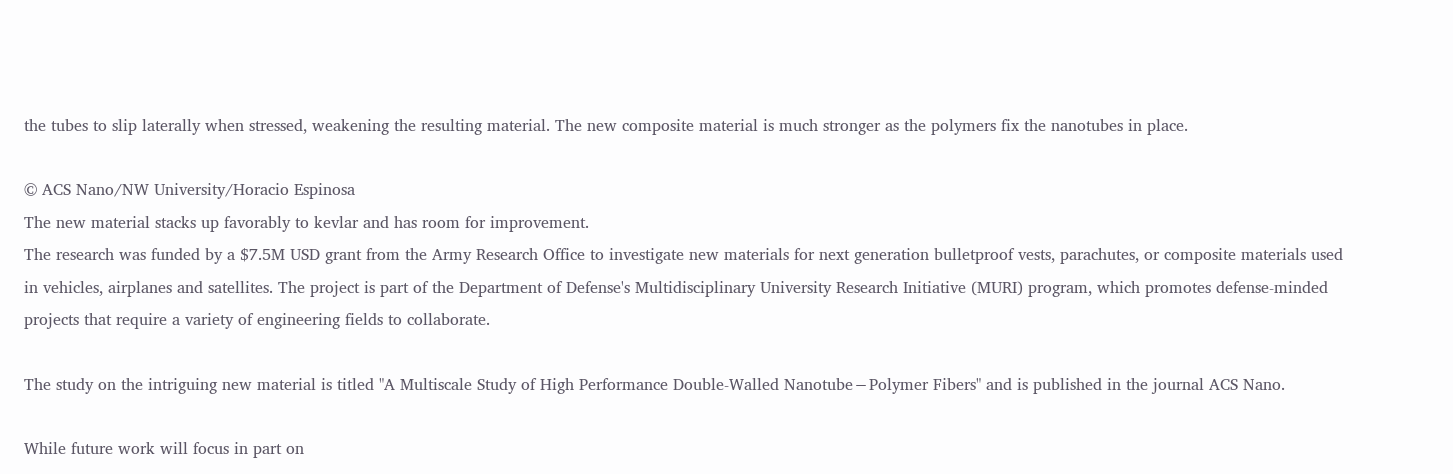the tubes to slip laterally when stressed, weakening the resulting material. The new composite material is much stronger as the polymers fix the nanotubes in place.

© ACS Nano/NW University/Horacio Espinosa
The new material stacks up favorably to kevlar and has room for improvement.
The research was funded by a $7.5M USD grant from the Army Research Office to investigate new materials for next generation bulletproof vests, parachutes, or composite materials used in vehicles, airplanes and satellites. The project is part of the Department of Defense's Multidisciplinary University Research Initiative (MURI) program, which promotes defense-minded projects that require a variety of engineering fields to collaborate.

The study on the intriguing new material is titled "A Multiscale Study of High Performance Double-Walled Nanotube−Polymer Fibers" and is published in the journal ACS Nano.

While future work will focus in part on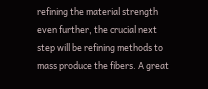refining the material strength even further, the crucial next step will be refining methods to mass produce the fibers. A great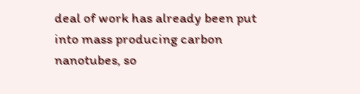deal of work has already been put into mass producing carbon nanotubes, so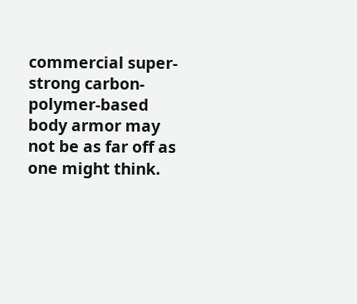commercial super-strong carbon-polymer-based body armor may not be as far off as one might think.